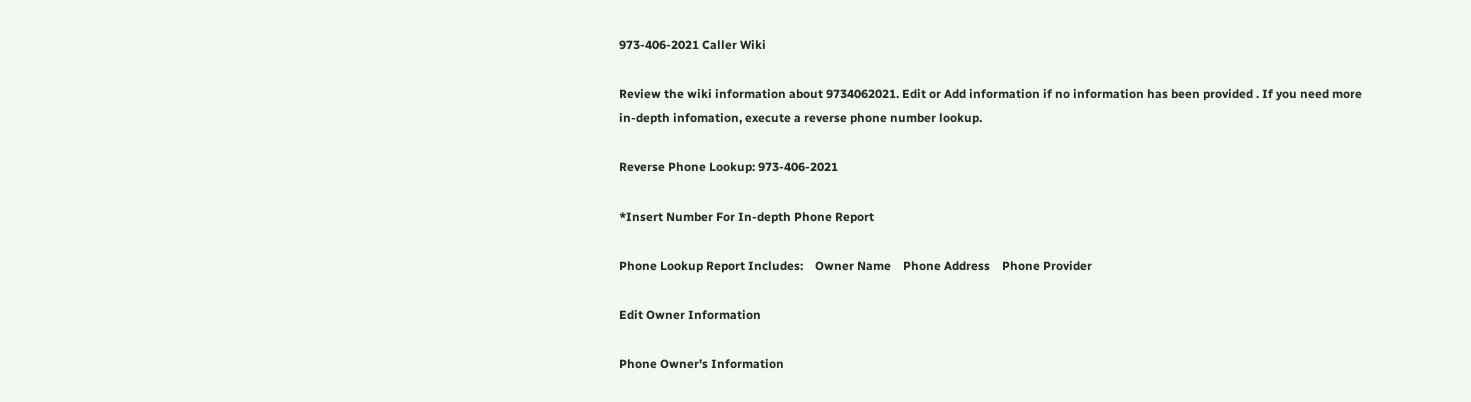973-406-2021 Caller Wiki

Review the wiki information about 9734062021. Edit or Add information if no information has been provided . If you need more in-depth infomation, execute a reverse phone number lookup.

Reverse Phone Lookup: 973-406-2021

*Insert Number For In-depth Phone Report

Phone Lookup Report Includes:    Owner Name    Phone Address    Phone Provider

Edit Owner Information

Phone Owner's Information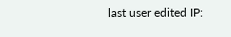last user edited IP: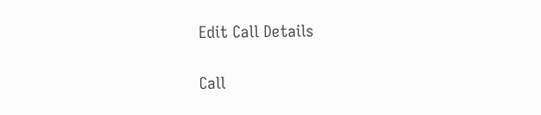Edit Call Details

Call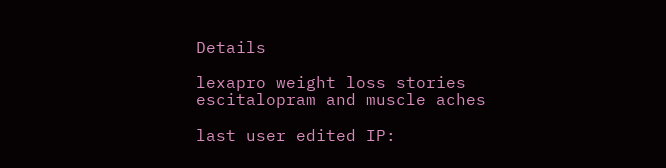Details

lexapro weight loss stories escitalopram and muscle aches

last user edited IP: